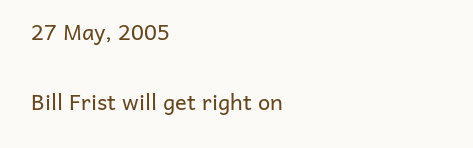27 May, 2005

Bill Frist will get right on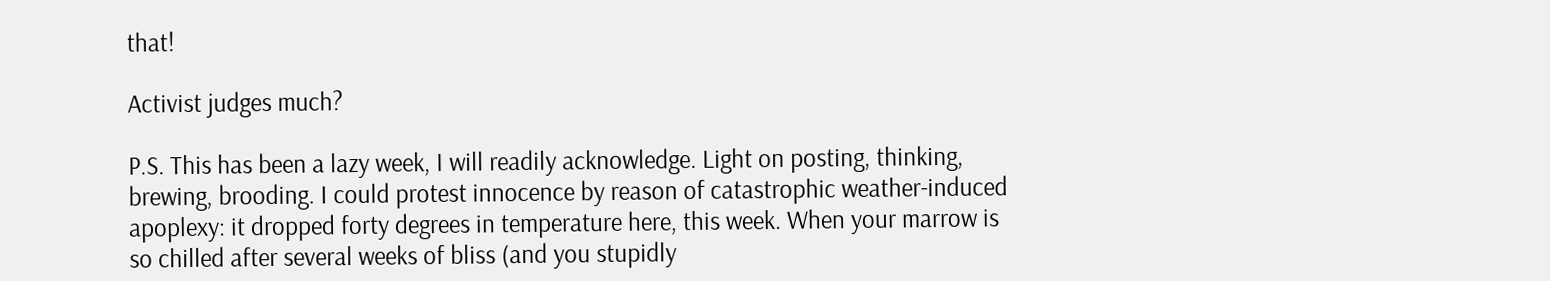that!

Activist judges much?

P.S. This has been a lazy week, I will readily acknowledge. Light on posting, thinking, brewing, brooding. I could protest innocence by reason of catastrophic weather-induced apoplexy: it dropped forty degrees in temperature here, this week. When your marrow is so chilled after several weeks of bliss (and you stupidly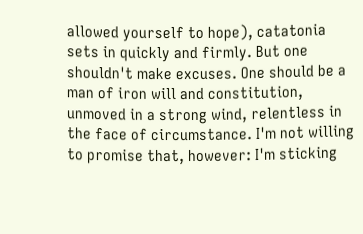allowed yourself to hope), catatonia sets in quickly and firmly. But one shouldn't make excuses. One should be a man of iron will and constitution, unmoved in a strong wind, relentless in the face of circumstance. I'm not willing to promise that, however: I'm sticking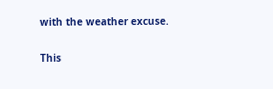with the weather excuse.

This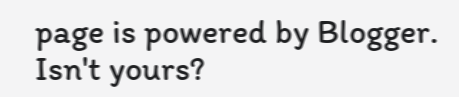page is powered by Blogger. Isn't yours?